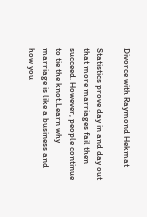Divorce with Raymond Hekmat

Statistics prove day in and day out that more marriages fail then succeed. However, people continue to tie the knot.Learn why marriage is like a business and how you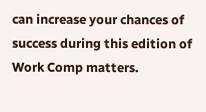can increase your chances of success during this edition of Work Comp matters.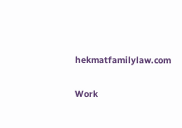hekmatfamilylaw.com

Work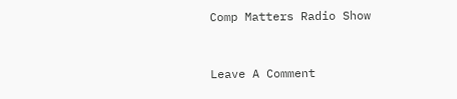Comp Matters Radio Show


Leave A Comment